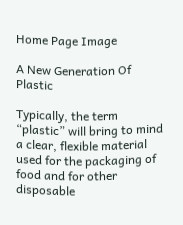Home Page Image

A New Generation Of Plastic

Typically, the term “plastic” will bring to mind a clear, flexible material used for the packaging of food and for other disposable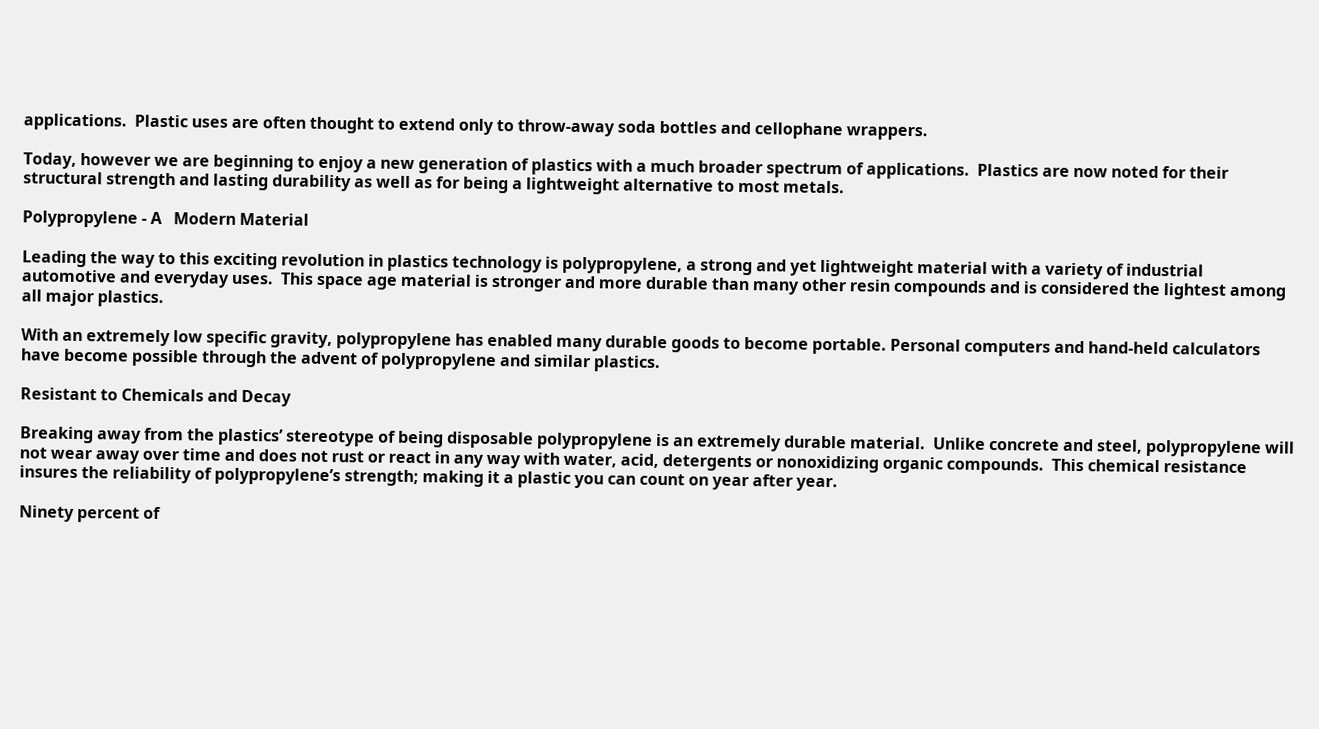applications.  Plastic uses are often thought to extend only to throw-away soda bottles and cellophane wrappers.

Today, however we are beginning to enjoy a new generation of plastics with a much broader spectrum of applications.  Plastics are now noted for their structural strength and lasting durability as well as for being a lightweight alternative to most metals.

Polypropylene - A   Modern Material

Leading the way to this exciting revolution in plastics technology is polypropylene, a strong and yet lightweight material with a variety of industrial automotive and everyday uses.  This space age material is stronger and more durable than many other resin compounds and is considered the lightest among all major plastics.

With an extremely low specific gravity, polypropylene has enabled many durable goods to become portable. Personal computers and hand-held calculators have become possible through the advent of polypropylene and similar plastics.

Resistant to Chemicals and Decay

Breaking away from the plastics’ stereotype of being disposable polypropylene is an extremely durable material.  Unlike concrete and steel, polypropylene will not wear away over time and does not rust or react in any way with water, acid, detergents or nonoxidizing organic compounds.  This chemical resistance insures the reliability of polypropylene’s strength; making it a plastic you can count on year after year.

Ninety percent of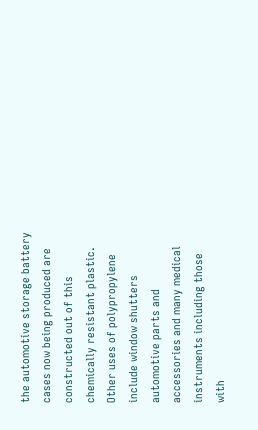the automotive storage battery cases now being produced are constructed out of this chemically resistant plastic.  Other uses of polypropylene include window shutters automotive parts and accessories and many medical instruments including those with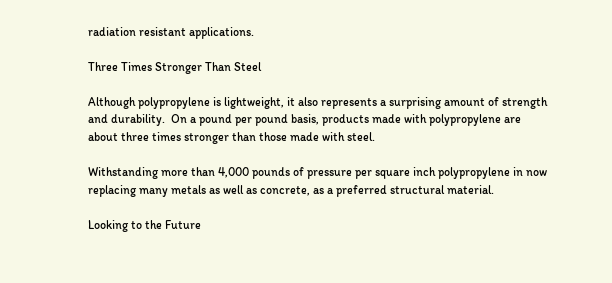radiation resistant applications.

Three Times Stronger Than Steel

Although polypropylene is lightweight, it also represents a surprising amount of strength and durability.  On a pound per pound basis, products made with polypropylene are about three times stronger than those made with steel.

Withstanding more than 4,000 pounds of pressure per square inch polypropylene in now replacing many metals as well as concrete, as a preferred structural material.

Looking to the Future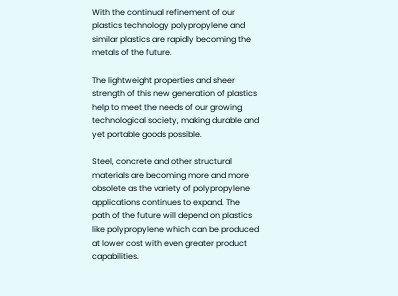With the continual refinement of our plastics technology polypropylene and similar plastics are rapidly becoming the metals of the future.

The lightweight properties and sheer strength of this new generation of plastics help to meet the needs of our growing technological society, making durable and yet portable goods possible.

Steel, concrete and other structural materials are becoming more and more obsolete as the variety of polypropylene applications continues to expand. The path of the future will depend on plastics like polypropylene which can be produced at lower cost with even greater product capabilities.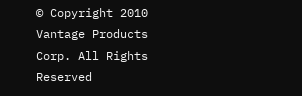© Copyright 2010 Vantage Products Corp. All Rights Reserved